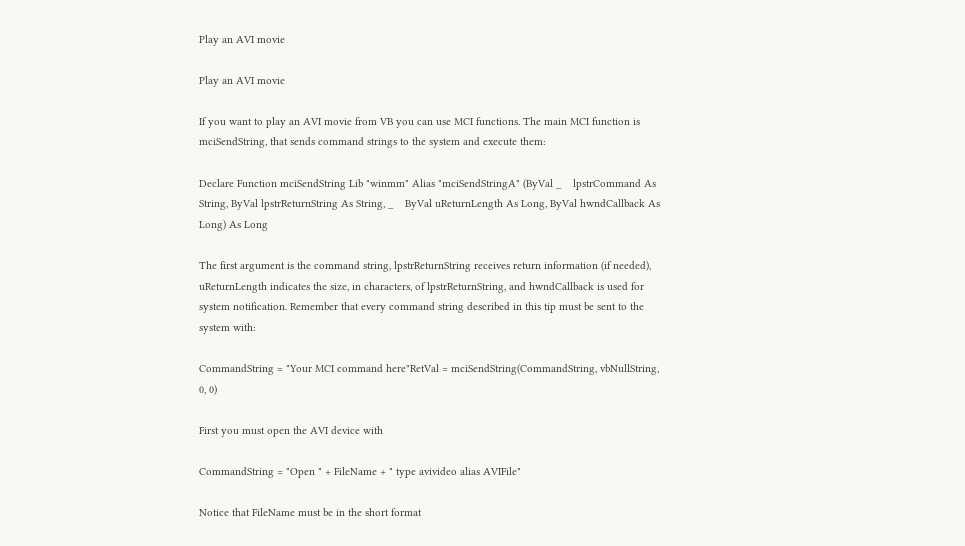Play an AVI movie

Play an AVI movie

If you want to play an AVI movie from VB you can use MCI functions. The main MCI function is mciSendString, that sends command strings to the system and execute them:

Declare Function mciSendString Lib "winmm" Alias "mciSendStringA" (ByVal _    lpstrCommand As String, ByVal lpstrReturnString As String, _    ByVal uReturnLength As Long, ByVal hwndCallback As Long) As Long

The first argument is the command string, lpstrReturnString receives return information (if needed), uReturnLength indicates the size, in characters, of lpstrReturnString, and hwndCallback is used for system notification. Remember that every command string described in this tip must be sent to the system with:

CommandString = "Your MCI command here"RetVal = mciSendString(CommandString, vbNullString, 0, 0)

First you must open the AVI device with

CommandString = "Open " + FileName + " type avivideo alias AVIFile"

Notice that FileName must be in the short format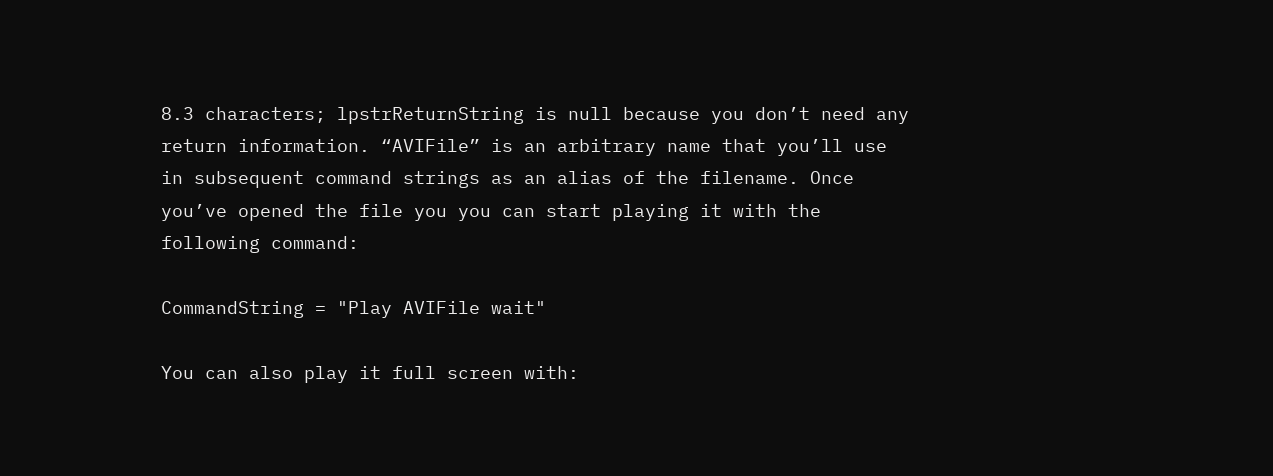8.3 characters; lpstrReturnString is null because you don’t need any return information. “AVIFile” is an arbitrary name that you’ll use in subsequent command strings as an alias of the filename. Once you’ve opened the file you you can start playing it with the following command:

CommandString = "Play AVIFile wait"

You can also play it full screen with: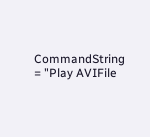CommandString = "Play AVIFile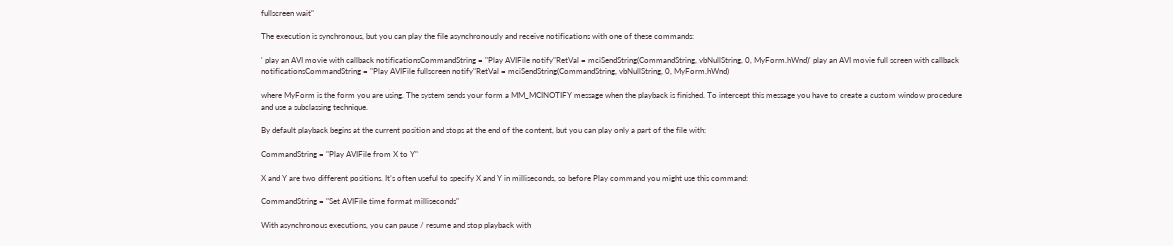fullscreen wait"

The execution is synchronous, but you can play the file asynchronously and receive notifications with one of these commands:

' play an AVI movie with callback notificationsCommandString = "Play AVIFile notify"RetVal = mciSendString(CommandString, vbNullString, 0, MyForm.hWnd)' play an AVI movie full screen with callback notificationsCommandString = "Play AVIFile fullscreen notify"RetVal = mciSendString(CommandString, vbNullString, 0, MyForm.hWnd)

where MyForm is the form you are using. The system sends your form a MM_MCINOTIFY message when the playback is finished. To intercept this message you have to create a custom window procedure and use a subclassing technique.

By default playback begins at the current position and stops at the end of the content, but you can play only a part of the file with:

CommandString = "Play AVIFile from X to Y"

X and Y are two different positions. It’s often useful to specify X and Y in milliseconds, so before Play command you might use this command:

CommandString = "Set AVIFile time format milliseconds"

With asynchronous executions, you can pause / resume and stop playback with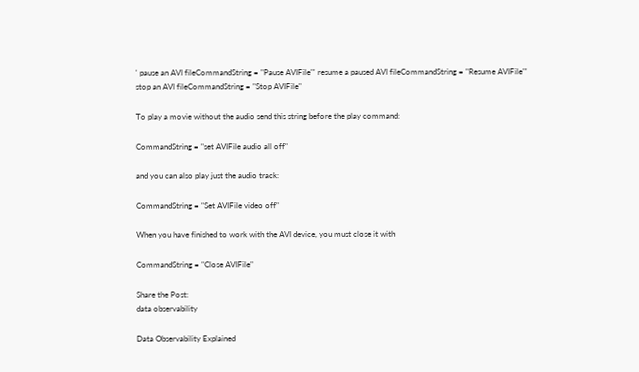' pause an AVI fileCommandString = "Pause AVIFile"' resume a paused AVI fileCommandString = "Resume AVIFile"' stop an AVI fileCommandString = "Stop AVIFile"

To play a movie without the audio send this string before the play command:

CommandString = "set AVIFile audio all off"

and you can also play just the audio track:

CommandString = "Set AVIFile video off"

When you have finished to work with the AVI device, you must close it with

CommandString = "Close AVIFile"

Share the Post:
data observability

Data Observability Explained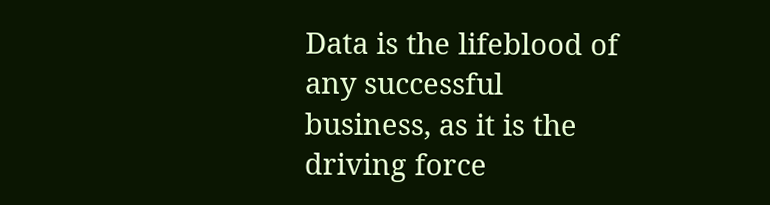Data is the lifeblood of any successful business, as it is the driving force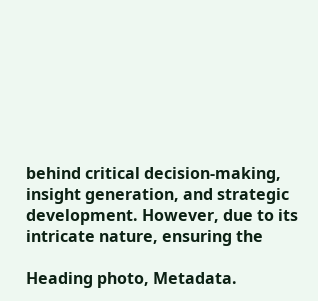behind critical decision-making, insight generation, and strategic development. However, due to its intricate nature, ensuring the

Heading photo, Metadata.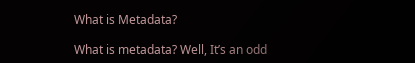What is Metadata?

What is metadata? Well, It’s an odd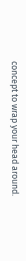concept to wrap your head around.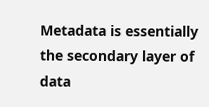Metadata is essentially the secondary layer of data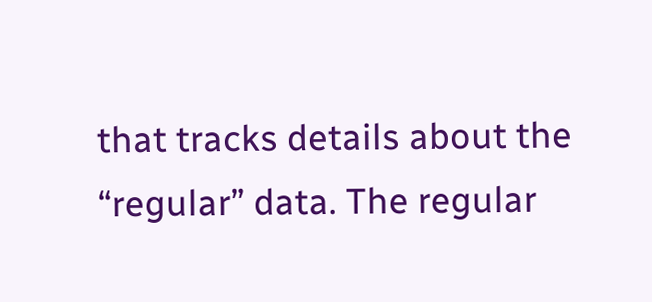that tracks details about the “regular” data. The regular